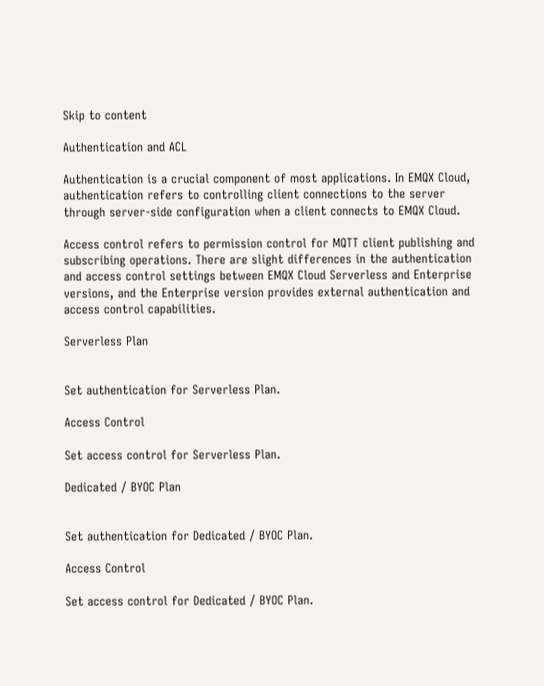Skip to content

Authentication and ACL

Authentication is a crucial component of most applications. In EMQX Cloud, authentication refers to controlling client connections to the server through server-side configuration when a client connects to EMQX Cloud.

Access control refers to permission control for MQTT client publishing and subscribing operations. There are slight differences in the authentication and access control settings between EMQX Cloud Serverless and Enterprise versions, and the Enterprise version provides external authentication and access control capabilities.

Serverless Plan


Set authentication for Serverless Plan.

Access Control

Set access control for Serverless Plan.

Dedicated / BYOC Plan


Set authentication for Dedicated / BYOC Plan.

Access Control

Set access control for Dedicated / BYOC Plan.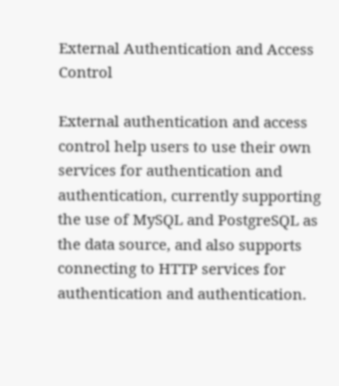External Authentication and Access Control

External authentication and access control help users to use their own services for authentication and authentication, currently supporting the use of MySQL and PostgreSQL as the data source, and also supports connecting to HTTP services for authentication and authentication.